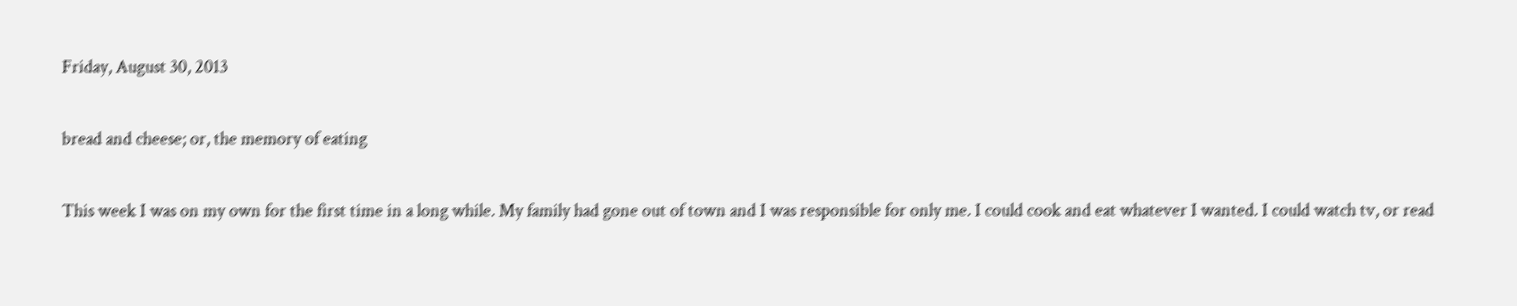Friday, August 30, 2013

bread and cheese; or, the memory of eating

This week I was on my own for the first time in a long while. My family had gone out of town and I was responsible for only me. I could cook and eat whatever I wanted. I could watch tv, or read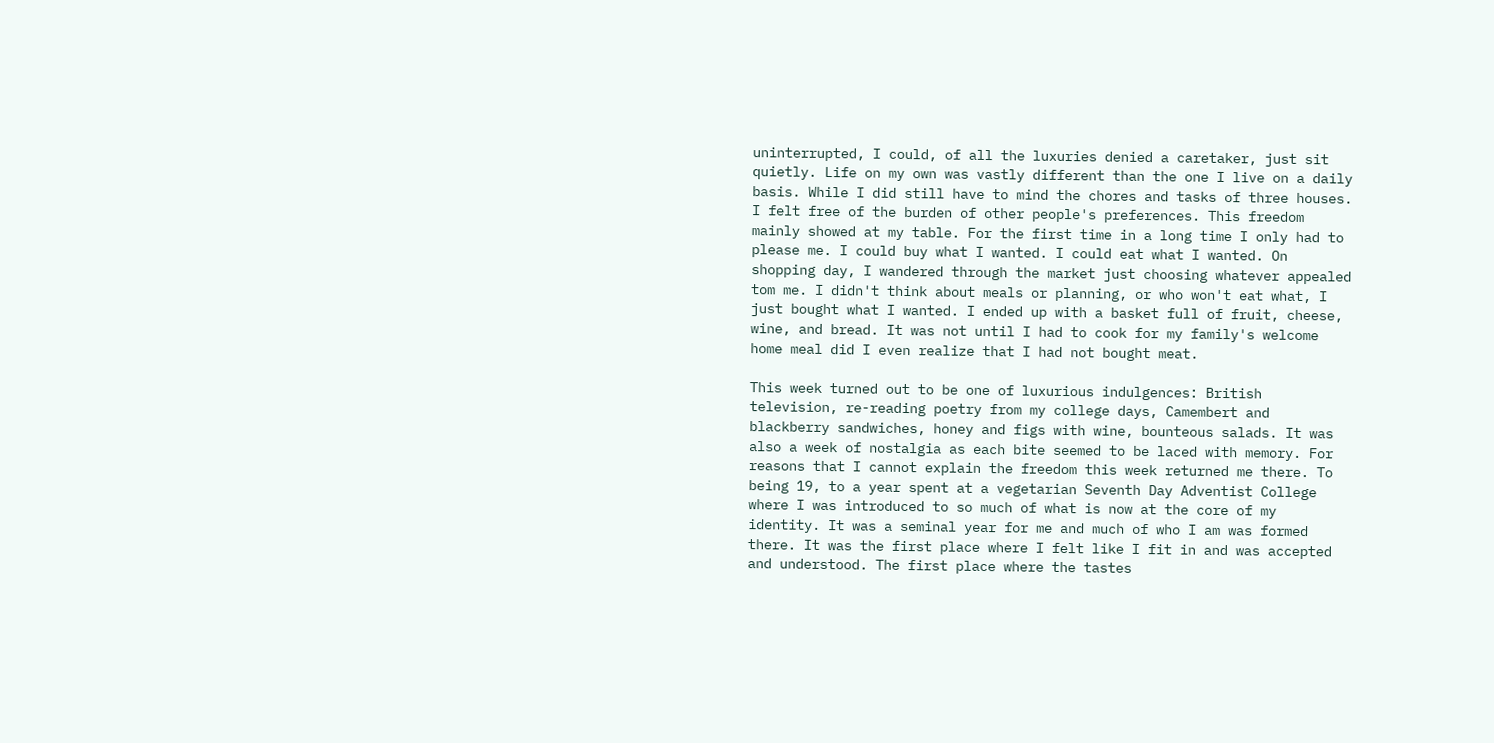uninterrupted, I could, of all the luxuries denied a caretaker, just sit quietly. Life on my own was vastly different than the one I live on a daily basis. While I did still have to mind the chores and tasks of three houses. I felt free of the burden of other people's preferences. This freedom mainly showed at my table. For the first time in a long time I only had to please me. I could buy what I wanted. I could eat what I wanted. On shopping day, I wandered through the market just choosing whatever appealed tom me. I didn't think about meals or planning, or who won't eat what, I just bought what I wanted. I ended up with a basket full of fruit, cheese, wine, and bread. It was not until I had to cook for my family's welcome home meal did I even realize that I had not bought meat.

This week turned out to be one of luxurious indulgences: British television, re-reading poetry from my college days, Camembert and blackberry sandwiches, honey and figs with wine, bounteous salads. It was also a week of nostalgia as each bite seemed to be laced with memory. For reasons that I cannot explain the freedom this week returned me there. To being 19, to a year spent at a vegetarian Seventh Day Adventist College where I was introduced to so much of what is now at the core of my identity. It was a seminal year for me and much of who I am was formed there. It was the first place where I felt like I fit in and was accepted and understood. The first place where the tastes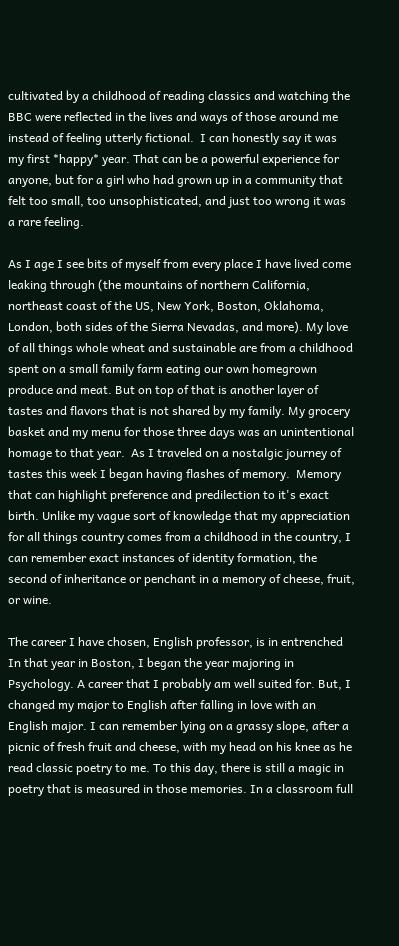cultivated by a childhood of reading classics and watching the BBC were reflected in the lives and ways of those around me instead of feeling utterly fictional.  I can honestly say it was my first *happy* year. That can be a powerful experience for anyone, but for a girl who had grown up in a community that felt too small, too unsophisticated, and just too wrong it was a rare feeling.

As I age I see bits of myself from every place I have lived come leaking through (the mountains of northern California, northeast coast of the US, New York, Boston, Oklahoma, London, both sides of the Sierra Nevadas, and more). My love of all things whole wheat and sustainable are from a childhood spent on a small family farm eating our own homegrown produce and meat. But on top of that is another layer of tastes and flavors that is not shared by my family. My grocery basket and my menu for those three days was an unintentional homage to that year.  As I traveled on a nostalgic journey of tastes this week I began having flashes of memory.  Memory that can highlight preference and predilection to it's exact birth. Unlike my vague sort of knowledge that my appreciation for all things country comes from a childhood in the country, I can remember exact instances of identity formation, the second of inheritance or penchant in a memory of cheese, fruit, or wine.

The career I have chosen, English professor, is in entrenched In that year in Boston, I began the year majoring in Psychology. A career that I probably am well suited for. But, I changed my major to English after falling in love with an English major. I can remember lying on a grassy slope, after a picnic of fresh fruit and cheese, with my head on his knee as he read classic poetry to me. To this day, there is still a magic in poetry that is measured in those memories. In a classroom full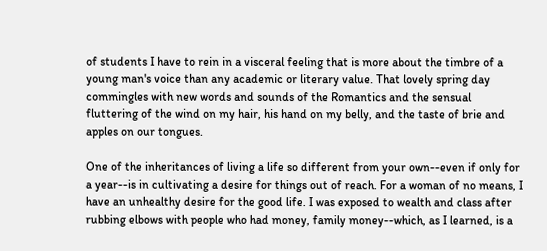of students I have to rein in a visceral feeling that is more about the timbre of a young man's voice than any academic or literary value. That lovely spring day commingles with new words and sounds of the Romantics and the sensual fluttering of the wind on my hair, his hand on my belly, and the taste of brie and apples on our tongues.

One of the inheritances of living a life so different from your own--even if only for a year--is in cultivating a desire for things out of reach. For a woman of no means, I have an unhealthy desire for the good life. I was exposed to wealth and class after rubbing elbows with people who had money, family money--which, as I learned, is a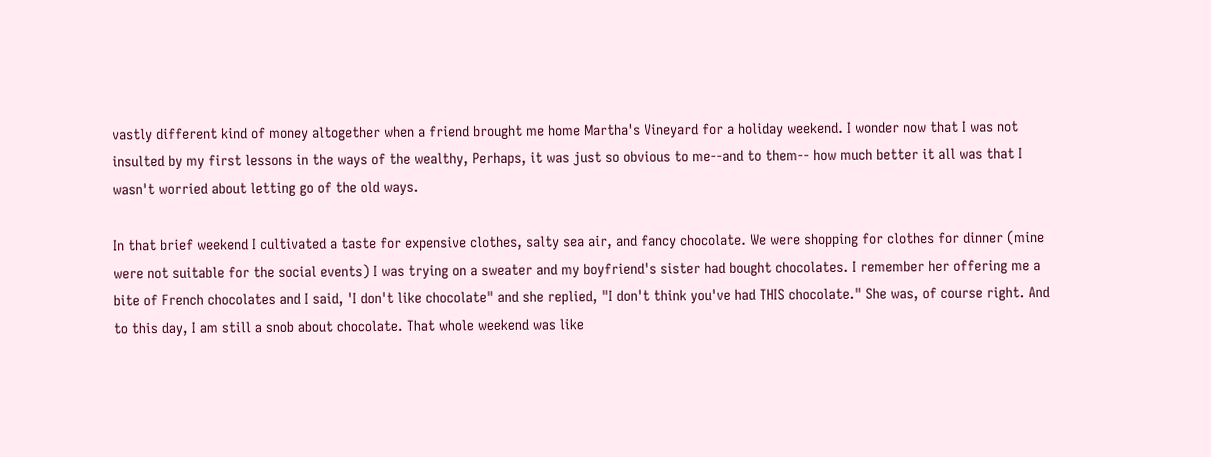vastly different kind of money altogether when a friend brought me home Martha's Vineyard for a holiday weekend. I wonder now that I was not insulted by my first lessons in the ways of the wealthy, Perhaps, it was just so obvious to me--and to them-- how much better it all was that I wasn't worried about letting go of the old ways.

In that brief weekend I cultivated a taste for expensive clothes, salty sea air, and fancy chocolate. We were shopping for clothes for dinner (mine were not suitable for the social events) I was trying on a sweater and my boyfriend's sister had bought chocolates. I remember her offering me a bite of French chocolates and I said, 'I don't like chocolate" and she replied, "I don't think you've had THIS chocolate." She was, of course right. And to this day, I am still a snob about chocolate. That whole weekend was like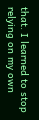that. I learned to stop relying on my own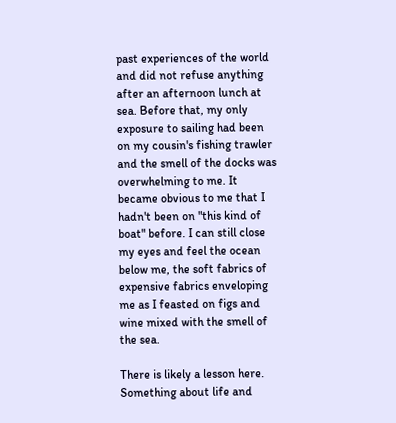past experiences of the world and did not refuse anything after an afternoon lunch at sea. Before that, my only exposure to sailing had been on my cousin's fishing trawler and the smell of the docks was overwhelming to me. It became obvious to me that I hadn't been on "this kind of boat" before. I can still close my eyes and feel the ocean below me, the soft fabrics of expensive fabrics enveloping me as I feasted on figs and wine mixed with the smell of the sea.

There is likely a lesson here. Something about life and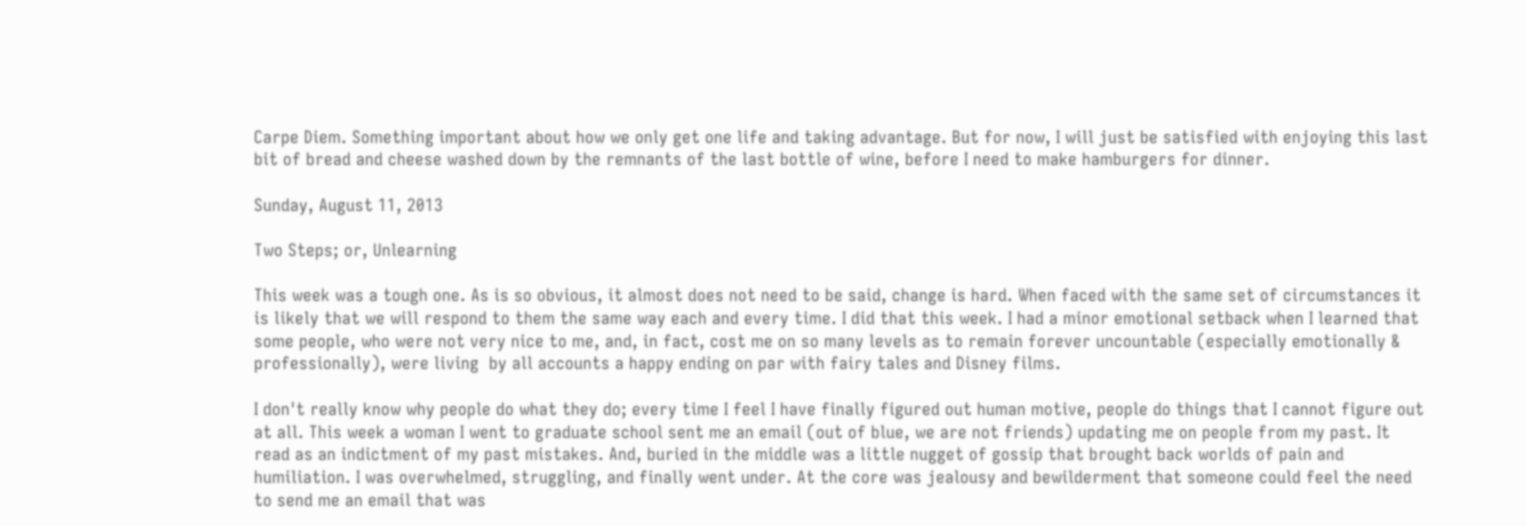Carpe Diem. Something important about how we only get one life and taking advantage. But for now, I will just be satisfied with enjoying this last bit of bread and cheese washed down by the remnants of the last bottle of wine, before I need to make hamburgers for dinner.

Sunday, August 11, 2013

Two Steps; or, Unlearning

This week was a tough one. As is so obvious, it almost does not need to be said, change is hard. When faced with the same set of circumstances it is likely that we will respond to them the same way each and every time. I did that this week. I had a minor emotional setback when I learned that some people, who were not very nice to me, and, in fact, cost me on so many levels as to remain forever uncountable (especially emotionally & professionally), were living  by all accounts a happy ending on par with fairy tales and Disney films.

I don't really know why people do what they do; every time I feel I have finally figured out human motive, people do things that I cannot figure out at all. This week a woman I went to graduate school sent me an email (out of blue, we are not friends) updating me on people from my past. It read as an indictment of my past mistakes. And, buried in the middle was a little nugget of gossip that brought back worlds of pain and humiliation. I was overwhelmed, struggling, and finally went under. At the core was jealousy and bewilderment that someone could feel the need to send me an email that was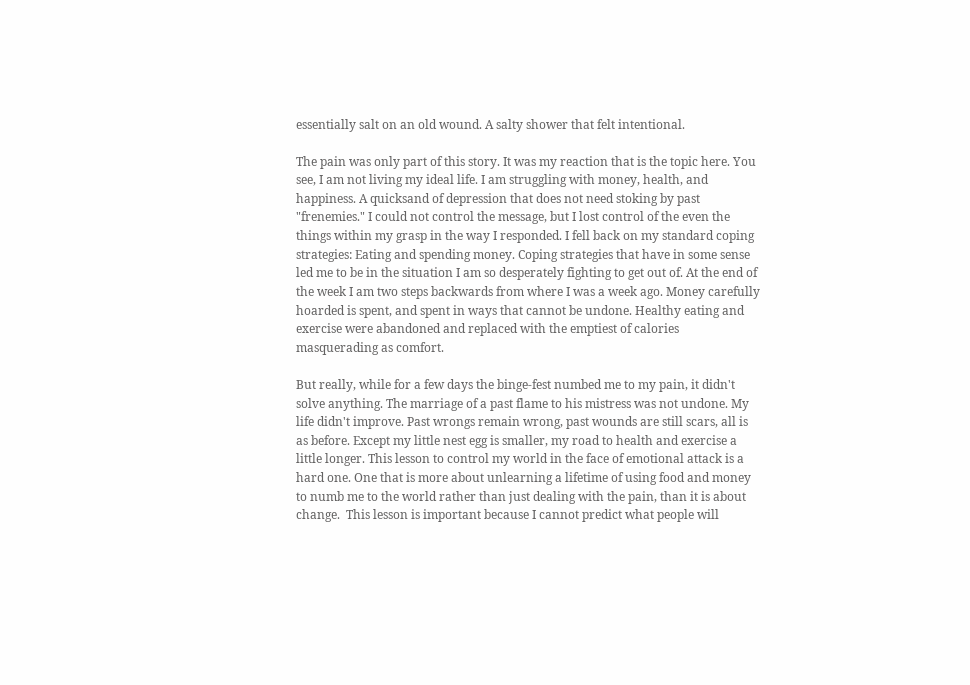essentially salt on an old wound. A salty shower that felt intentional.

The pain was only part of this story. It was my reaction that is the topic here. You see, I am not living my ideal life. I am struggling with money, health, and happiness. A quicksand of depression that does not need stoking by past "frenemies." I could not control the message, but I lost control of the even the things within my grasp in the way I responded. I fell back on my standard coping strategies: Eating and spending money. Coping strategies that have in some sense led me to be in the situation I am so desperately fighting to get out of. At the end of the week I am two steps backwards from where I was a week ago. Money carefully hoarded is spent, and spent in ways that cannot be undone. Healthy eating and exercise were abandoned and replaced with the emptiest of calories masquerading as comfort.

But really, while for a few days the binge-fest numbed me to my pain, it didn't solve anything. The marriage of a past flame to his mistress was not undone. My life didn't improve. Past wrongs remain wrong, past wounds are still scars, all is as before. Except my little nest egg is smaller, my road to health and exercise a little longer. This lesson to control my world in the face of emotional attack is a hard one. One that is more about unlearning a lifetime of using food and money to numb me to the world rather than just dealing with the pain, than it is about change.  This lesson is important because I cannot predict what people will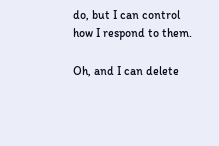do, but I can control how I respond to them.

Oh, and I can delete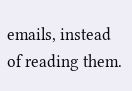emails, instead of reading them.